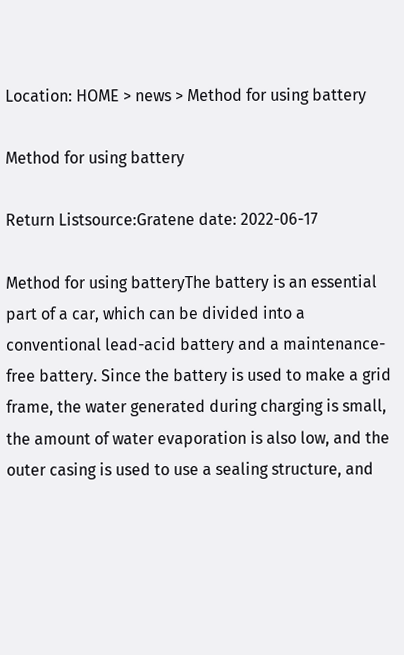Location: HOME > news > Method for using battery

Method for using battery

Return Listsource:Gratene date: 2022-06-17

Method for using batteryThe battery is an essential part of a car, which can be divided into a conventional lead-acid battery and a maintenance-free battery. Since the battery is used to make a grid frame, the water generated during charging is small, the amount of water evaporation is also low, and the outer casing is used to use a sealing structure, and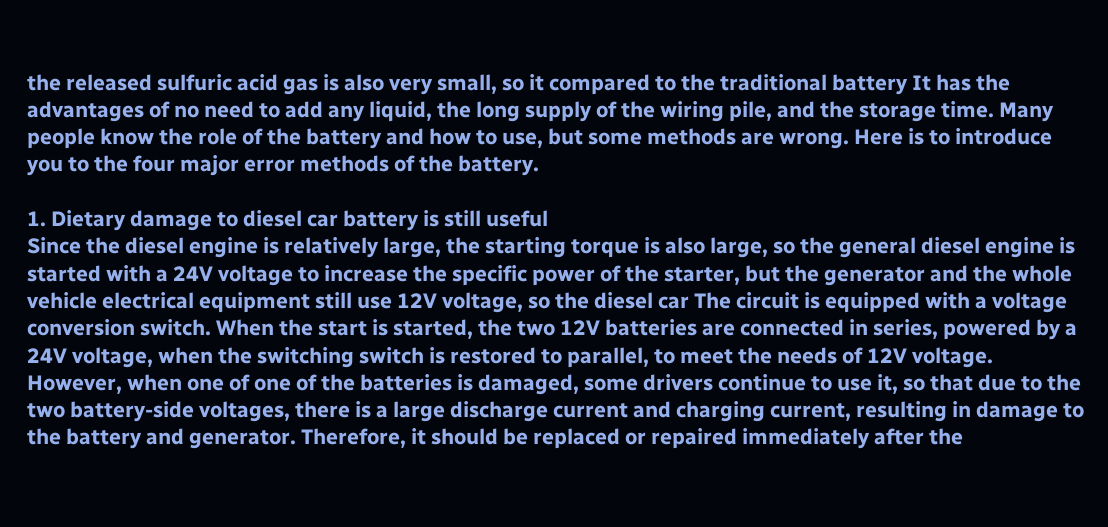the released sulfuric acid gas is also very small, so it compared to the traditional battery It has the advantages of no need to add any liquid, the long supply of the wiring pile, and the storage time. Many people know the role of the battery and how to use, but some methods are wrong. Here is to introduce you to the four major error methods of the battery.

1. Dietary damage to diesel car battery is still useful
Since the diesel engine is relatively large, the starting torque is also large, so the general diesel engine is started with a 24V voltage to increase the specific power of the starter, but the generator and the whole vehicle electrical equipment still use 12V voltage, so the diesel car The circuit is equipped with a voltage conversion switch. When the start is started, the two 12V batteries are connected in series, powered by a 24V voltage, when the switching switch is restored to parallel, to meet the needs of 12V voltage. However, when one of one of the batteries is damaged, some drivers continue to use it, so that due to the two battery-side voltages, there is a large discharge current and charging current, resulting in damage to the battery and generator. Therefore, it should be replaced or repaired immediately after the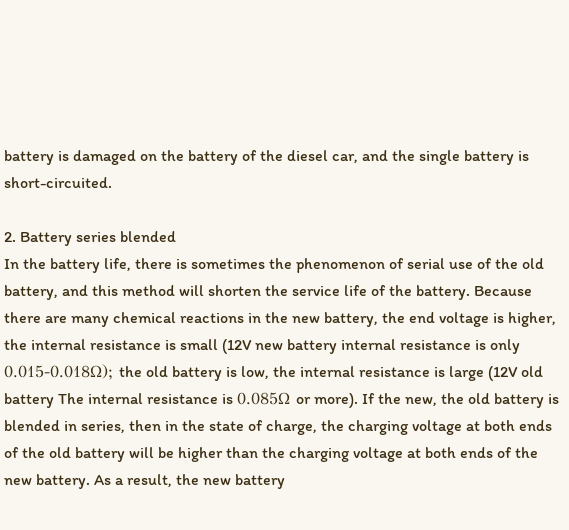battery is damaged on the battery of the diesel car, and the single battery is short-circuited.

2. Battery series blended
In the battery life, there is sometimes the phenomenon of serial use of the old battery, and this method will shorten the service life of the battery. Because there are many chemical reactions in the new battery, the end voltage is higher, the internal resistance is small (12V new battery internal resistance is only 0.015-0.018Ω); the old battery is low, the internal resistance is large (12V old battery The internal resistance is 0.085Ω or more). If the new, the old battery is blended in series, then in the state of charge, the charging voltage at both ends of the old battery will be higher than the charging voltage at both ends of the new battery. As a result, the new battery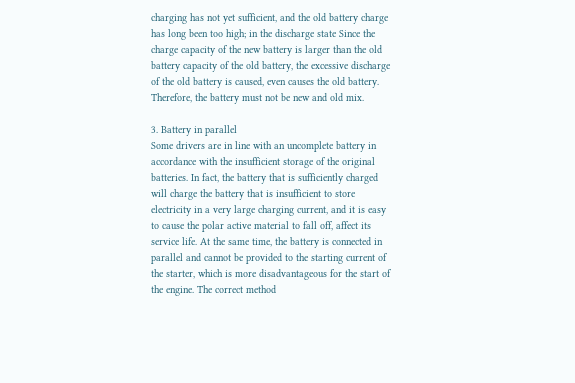charging has not yet sufficient, and the old battery charge has long been too high; in the discharge state Since the charge capacity of the new battery is larger than the old battery capacity of the old battery, the excessive discharge of the old battery is caused, even causes the old battery. Therefore, the battery must not be new and old mix.

3. Battery in parallel
Some drivers are in line with an uncomplete battery in accordance with the insufficient storage of the original batteries. In fact, the battery that is sufficiently charged will charge the battery that is insufficient to store electricity in a very large charging current, and it is easy to cause the polar active material to fall off, affect its service life. At the same time, the battery is connected in parallel and cannot be provided to the starting current of the starter, which is more disadvantageous for the start of the engine. The correct method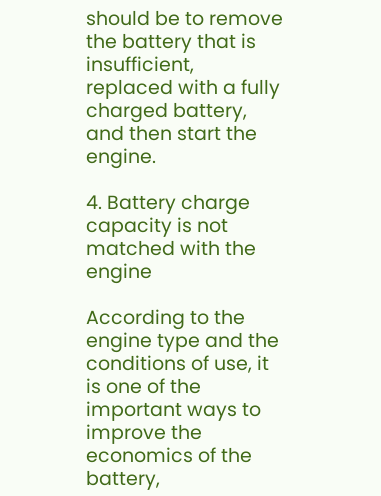should be to remove the battery that is insufficient, replaced with a fully charged battery, and then start the engine.

4. Battery charge capacity is not matched with the engine

According to the engine type and the conditions of use, it is one of the important ways to improve the economics of the battery,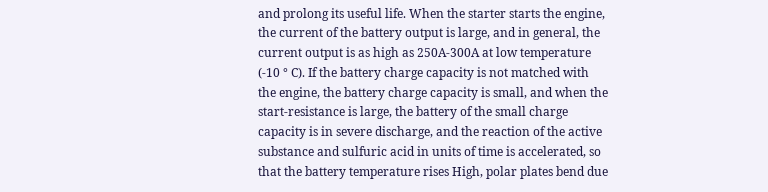and prolong its useful life. When the starter starts the engine, the current of the battery output is large, and in general, the current output is as high as 250A-300A at low temperature (-10 ° C). If the battery charge capacity is not matched with the engine, the battery charge capacity is small, and when the start-resistance is large, the battery of the small charge capacity is in severe discharge, and the reaction of the active substance and sulfuric acid in units of time is accelerated, so that the battery temperature rises High, polar plates bend due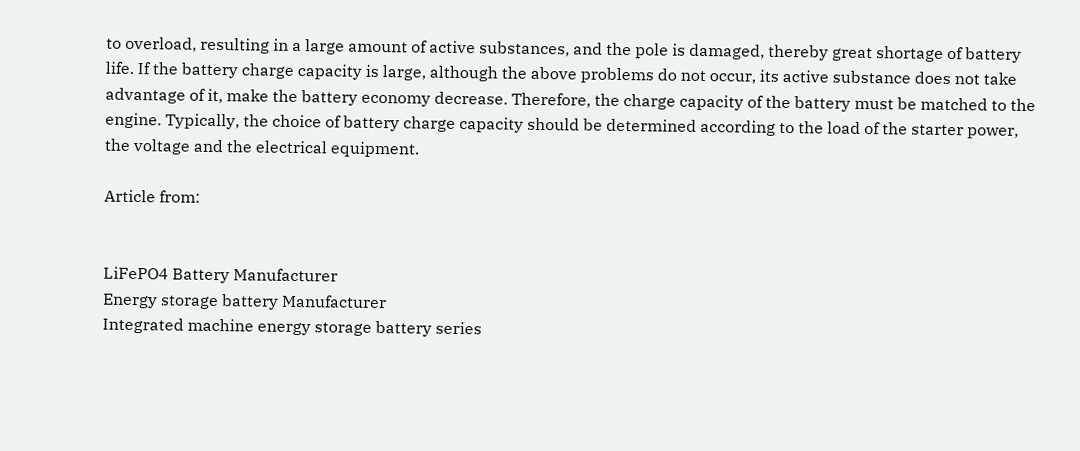to overload, resulting in a large amount of active substances, and the pole is damaged, thereby great shortage of battery life. If the battery charge capacity is large, although the above problems do not occur, its active substance does not take advantage of it, make the battery economy decrease. Therefore, the charge capacity of the battery must be matched to the engine. Typically, the choice of battery charge capacity should be determined according to the load of the starter power, the voltage and the electrical equipment.

Article from:


LiFePO4 Battery Manufacturer
Energy storage battery Manufacturer
Integrated machine energy storage battery series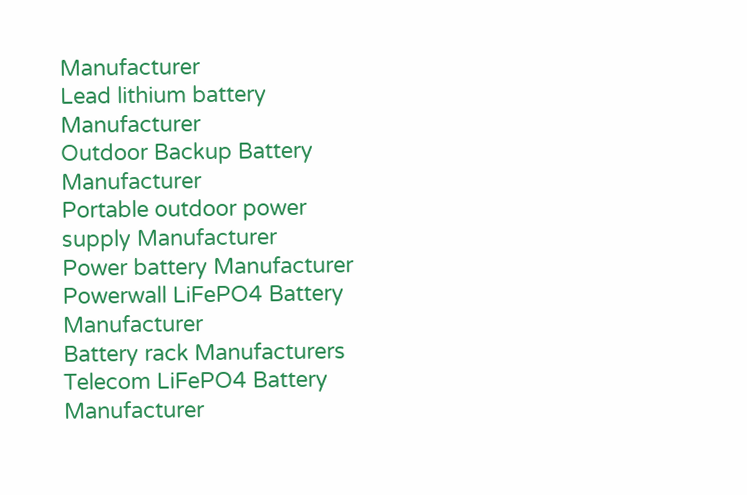Manufacturer
Lead lithium battery Manufacturer
Outdoor Backup Battery Manufacturer
Portable outdoor power supply Manufacturer
Power battery Manufacturer
Powerwall LiFePO4 Battery Manufacturer
Battery rack Manufacturers
Telecom LiFePO4 Battery Manufacturer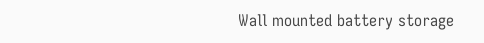Wall mounted battery storage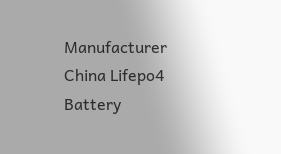Manufacturer
China Lifepo4 Battery